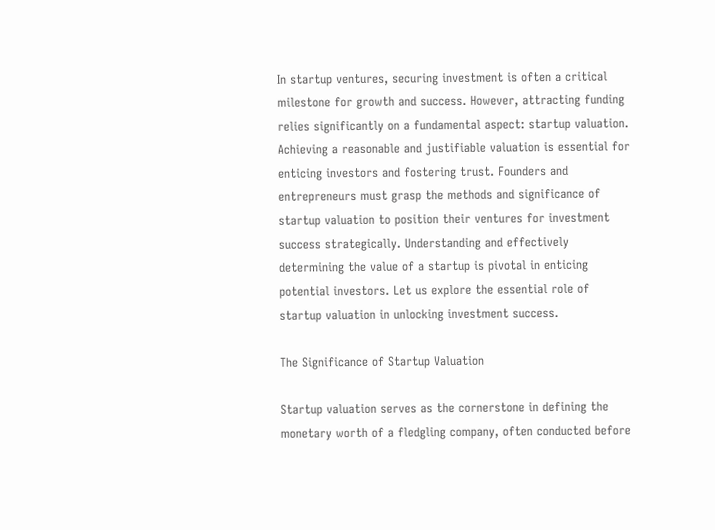In startup ventures, securing investment is often a critical milestone for growth and success. However, attracting funding relies significantly on a fundamental aspect: startup valuation. Achieving a reasonable and justifiable valuation is essential for enticing investors and fostering trust. Founders and entrepreneurs must grasp the methods and significance of startup valuation to position their ventures for investment success strategically. Understanding and effectively determining the value of a startup is pivotal in enticing potential investors. Let us explore the essential role of startup valuation in unlocking investment success.

The Significance of Startup Valuation

Startup valuation serves as the cornerstone in defining the monetary worth of a fledgling company, often conducted before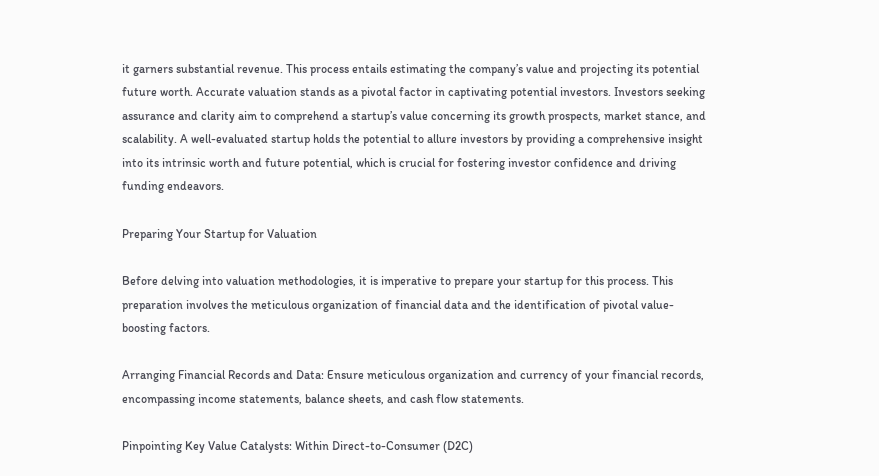it garners substantial revenue. This process entails estimating the company’s value and projecting its potential future worth. Accurate valuation stands as a pivotal factor in captivating potential investors. Investors seeking assurance and clarity aim to comprehend a startup’s value concerning its growth prospects, market stance, and scalability. A well-evaluated startup holds the potential to allure investors by providing a comprehensive insight into its intrinsic worth and future potential, which is crucial for fostering investor confidence and driving funding endeavors.

Preparing Your Startup for Valuation

Before delving into valuation methodologies, it is imperative to prepare your startup for this process. This preparation involves the meticulous organization of financial data and the identification of pivotal value-boosting factors.

Arranging Financial Records and Data: Ensure meticulous organization and currency of your financial records, encompassing income statements, balance sheets, and cash flow statements.

Pinpointing Key Value Catalysts: Within Direct-to-Consumer (D2C)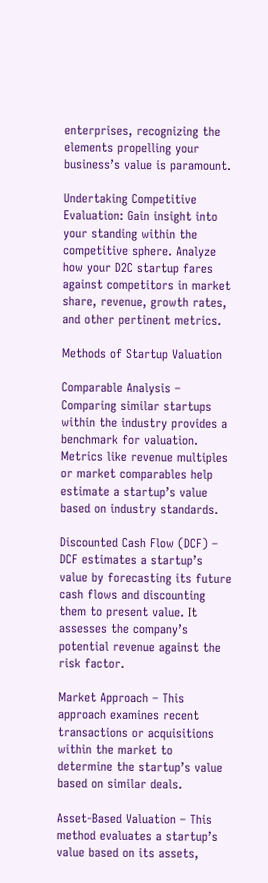enterprises, recognizing the elements propelling your business’s value is paramount.

Undertaking Competitive Evaluation: Gain insight into your standing within the competitive sphere. Analyze how your D2C startup fares against competitors in market share, revenue, growth rates, and other pertinent metrics.

Methods of Startup Valuation

Comparable Analysis – Comparing similar startups within the industry provides a benchmark for valuation. Metrics like revenue multiples or market comparables help estimate a startup’s value based on industry standards.

Discounted Cash Flow (DCF) – DCF estimates a startup’s value by forecasting its future cash flows and discounting them to present value. It assesses the company’s potential revenue against the risk factor.

Market Approach – This approach examines recent transactions or acquisitions within the market to determine the startup’s value based on similar deals.

Asset-Based Valuation – This method evaluates a startup’s value based on its assets,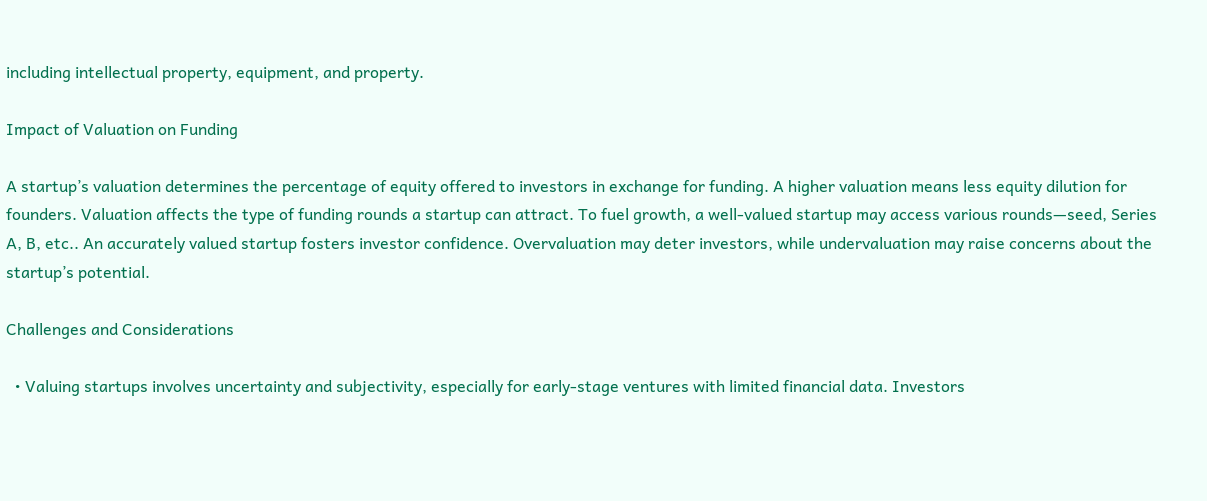including intellectual property, equipment, and property.

Impact of Valuation on Funding

A startup’s valuation determines the percentage of equity offered to investors in exchange for funding. A higher valuation means less equity dilution for founders. Valuation affects the type of funding rounds a startup can attract. To fuel growth, a well-valued startup may access various rounds—seed, Series A, B, etc.. An accurately valued startup fosters investor confidence. Overvaluation may deter investors, while undervaluation may raise concerns about the startup’s potential.

Challenges and Considerations

  • Valuing startups involves uncertainty and subjectivity, especially for early-stage ventures with limited financial data. Investors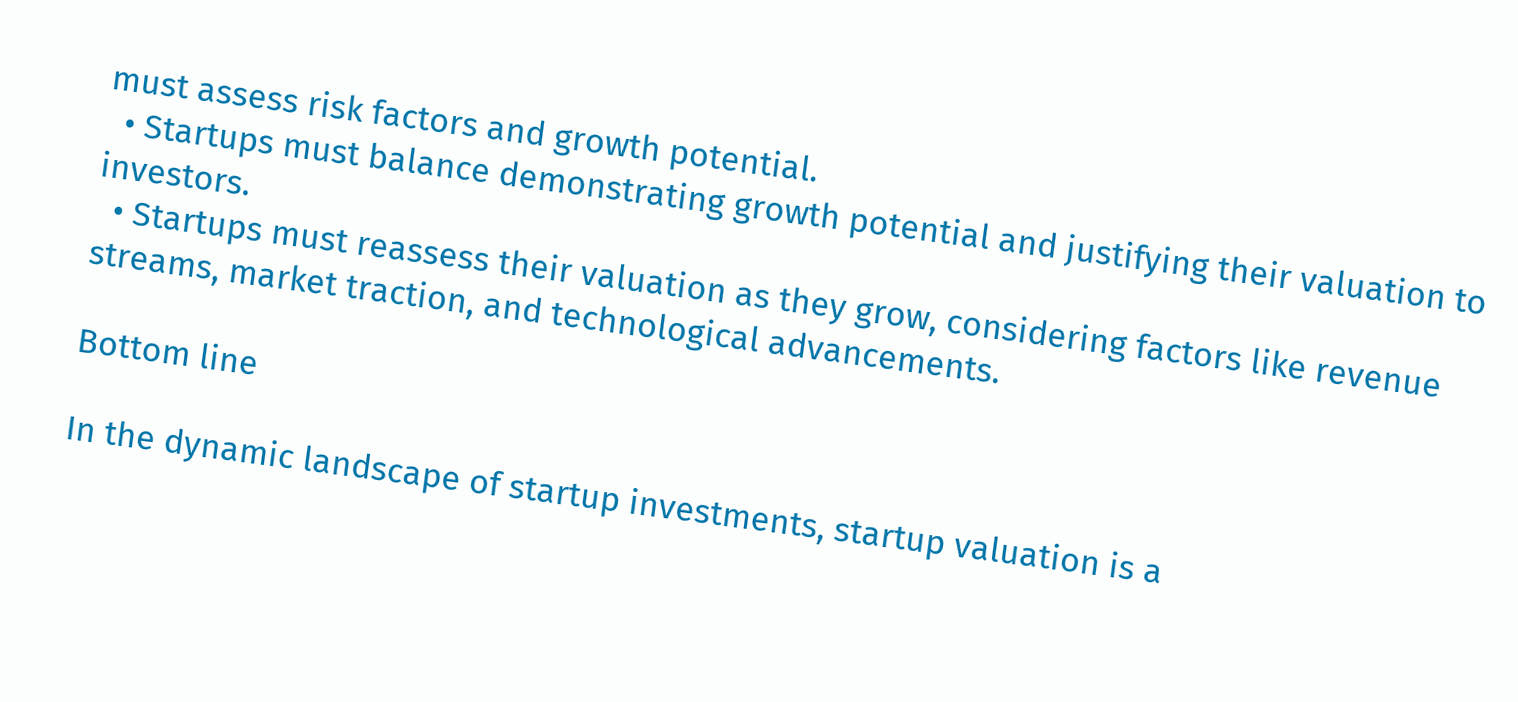must assess risk factors and growth potential.
  • Startups must balance demonstrating growth potential and justifying their valuation to investors.
  • Startups must reassess their valuation as they grow, considering factors like revenue streams, market traction, and technological advancements.

Bottom line

In the dynamic landscape of startup investments, startup valuation is a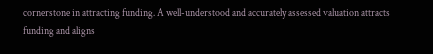cornerstone in attracting funding. A well-understood and accurately assessed valuation attracts funding and aligns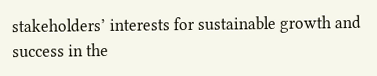stakeholders’ interests for sustainable growth and success in the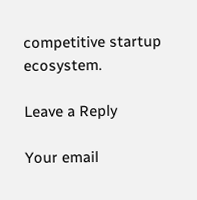competitive startup ecosystem.

Leave a Reply

Your email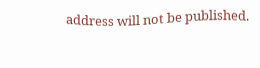address will not be published.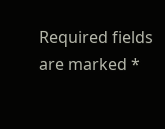Required fields are marked *